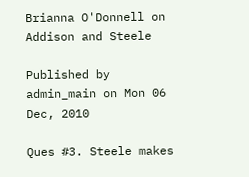Brianna O'Donnell on Addison and Steele

Published by admin_main on Mon 06 Dec, 2010

Ques #3. Steele makes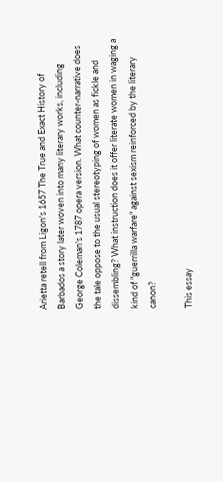Arietta retell from Ligon's 1657 The True and Exact History of Barbados a story later woven into many literary works, including George Coleman's 1787 opera version. What counter-narrative does the tale oppose to the usual stereotyping of women as fickle and dissembling? What instruction does it offer literate women in waging a kind of "guerrilla warfare" against sexism reinforced by the literary canon?

This essay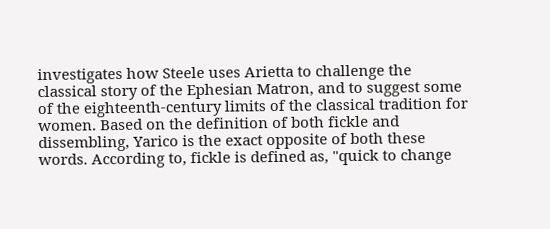investigates how Steele uses Arietta to challenge the classical story of the Ephesian Matron, and to suggest some of the eighteenth-century limits of the classical tradition for women. Based on the definition of both fickle and dissembling, Yarico is the exact opposite of both these words. According to, fickle is defined as, "quick to change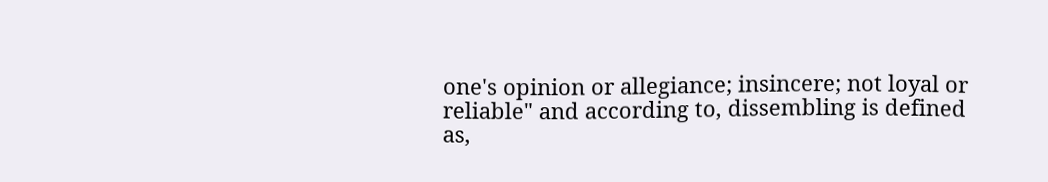one's opinion or allegiance; insincere; not loyal or reliable" and according to, dissembling is defined as,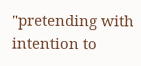"pretending with intention to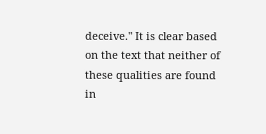deceive." It is clear based on the text that neither of these qualities are found in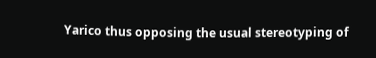Yarico thus opposing the usual stereotyping of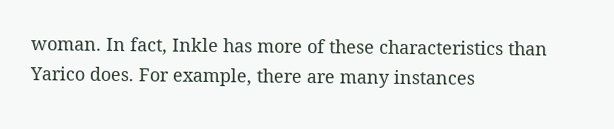woman. In fact, Inkle has more of these characteristics than Yarico does. For example, there are many instances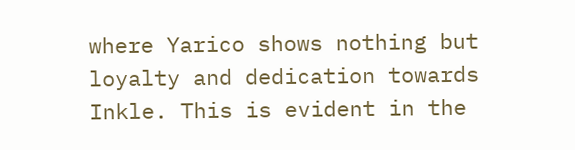where Yarico shows nothing but loyalty and dedication towards Inkle. This is evident in the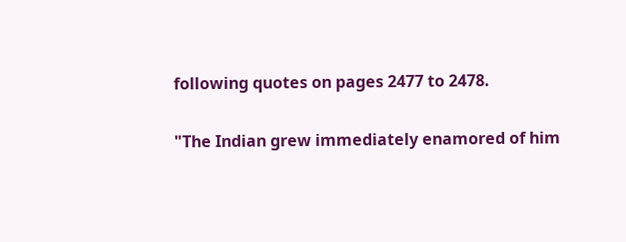following quotes on pages 2477 to 2478.

"The Indian grew immediately enamored of him